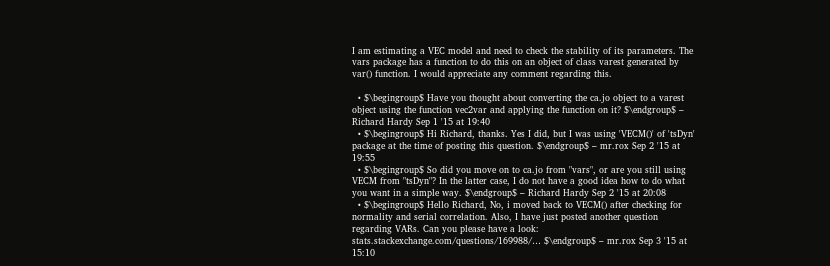I am estimating a VEC model and need to check the stability of its parameters. The vars package has a function to do this on an object of class varest generated by var() function. I would appreciate any comment regarding this.

  • $\begingroup$ Have you thought about converting the ca.jo object to a varest object using the function vec2var and applying the function on it? $\endgroup$ – Richard Hardy Sep 1 '15 at 19:40
  • $\begingroup$ Hi Richard, thanks. Yes I did, but I was using 'VECM()' of 'tsDyn' package at the time of posting this question. $\endgroup$ – mr.rox Sep 2 '15 at 19:55
  • $\begingroup$ So did you move on to ca.jo from "vars", or are you still using VECM from "tsDyn"? In the latter case, I do not have a good idea how to do what you want in a simple way. $\endgroup$ – Richard Hardy Sep 2 '15 at 20:08
  • $\begingroup$ Hello Richard, No, i moved back to VECM() after checking for normality and serial correlation. Also, I have just posted another question regarding VARs. Can you please have a look: stats.stackexchange.com/questions/169988/… $\endgroup$ – mr.rox Sep 3 '15 at 15:10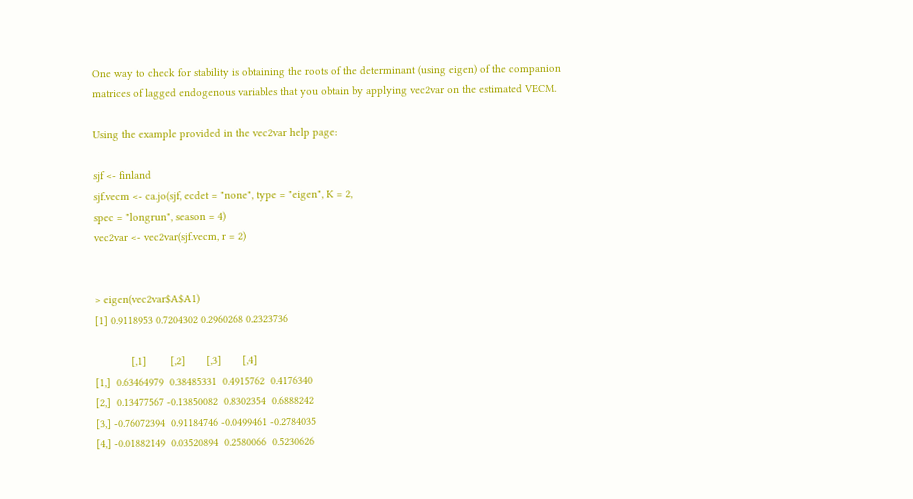One way to check for stability is obtaining the roots of the determinant (using eigen) of the companion matrices of lagged endogenous variables that you obtain by applying vec2var on the estimated VECM.

Using the example provided in the vec2var help page:

sjf <- finland
sjf.vecm <- ca.jo(sjf, ecdet = "none", type = "eigen", K = 2,
spec = "longrun", season = 4)
vec2var <- vec2var(sjf.vecm, r = 2)


> eigen(vec2var$A$A1)
[1] 0.9118953 0.7204302 0.2960268 0.2323736

            [,1]        [,2]       [,3]       [,4]
[1,]  0.63464979  0.38485331  0.4915762  0.4176340
[2,]  0.13477567 -0.13850082  0.8302354  0.6888242
[3,] -0.76072394  0.91184746 -0.0499461 -0.2784035
[4,] -0.01882149  0.03520894  0.2580066  0.5230626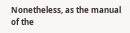Nonetheless, as the manual of the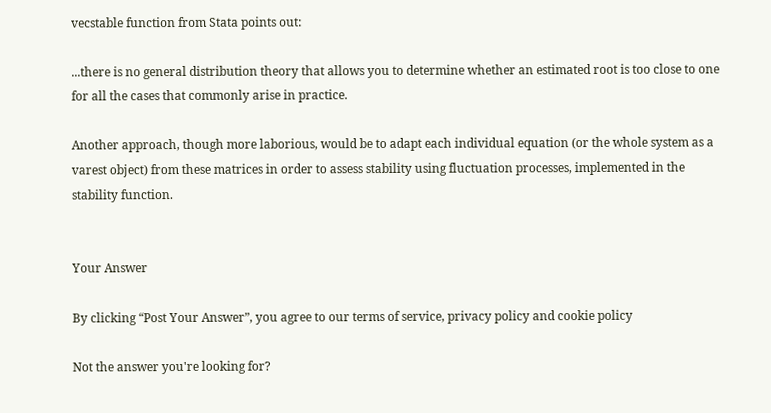vecstable function from Stata points out:

...there is no general distribution theory that allows you to determine whether an estimated root is too close to one for all the cases that commonly arise in practice.

Another approach, though more laborious, would be to adapt each individual equation (or the whole system as a varest object) from these matrices in order to assess stability using fluctuation processes, implemented in the stability function.


Your Answer

By clicking “Post Your Answer”, you agree to our terms of service, privacy policy and cookie policy

Not the answer you're looking for?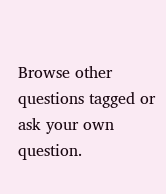Browse other questions tagged or ask your own question.